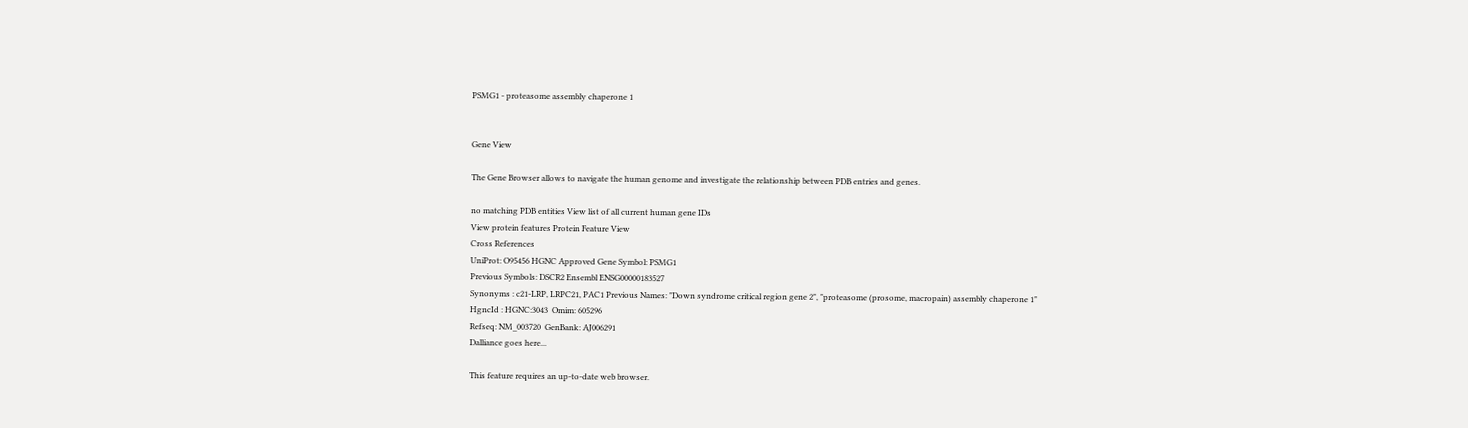PSMG1 - proteasome assembly chaperone 1


Gene View

The Gene Browser allows to navigate the human genome and investigate the relationship between PDB entries and genes.

no matching PDB entities View list of all current human gene IDs
View protein features Protein Feature View
Cross References
UniProt: O95456 HGNC Approved Gene Symbol: PSMG1
Previous Symbols: DSCR2 Ensembl ENSG00000183527
Synonyms : c21-LRP, LRPC21, PAC1 Previous Names: "Down syndrome critical region gene 2", "proteasome (prosome, macropain) assembly chaperone 1"
HgncId : HGNC:3043  Omim: 605296
Refseq: NM_003720  GenBank: AJ006291
Dalliance goes here...

This feature requires an up-to-date web browser.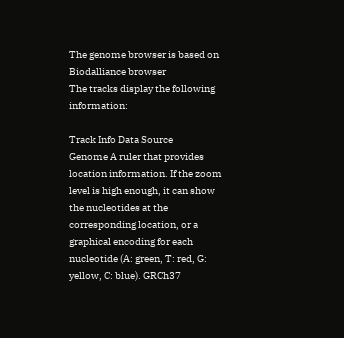The genome browser is based on Biodalliance browser
The tracks display the following information:

Track Info Data Source
Genome A ruler that provides location information. If the zoom level is high enough, it can show the nucleotides at the corresponding location, or a graphical encoding for each nucleotide (A: green, T: red, G: yellow, C: blue). GRCh37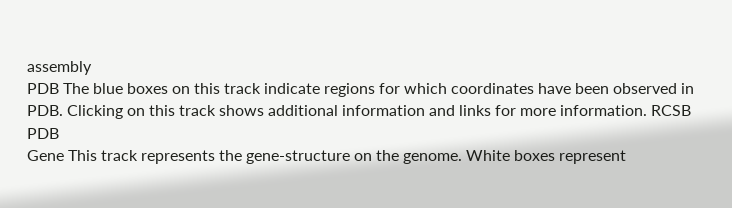assembly
PDB The blue boxes on this track indicate regions for which coordinates have been observed in PDB. Clicking on this track shows additional information and links for more information. RCSB PDB
Gene This track represents the gene-structure on the genome. White boxes represent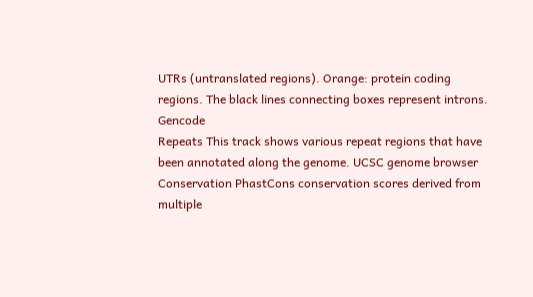UTRs (untranslated regions). Orange: protein coding regions. The black lines connecting boxes represent introns. Gencode
Repeats This track shows various repeat regions that have been annotated along the genome. UCSC genome browser
Conservation PhastCons conservation scores derived from multiple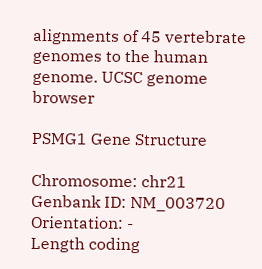alignments of 45 vertebrate genomes to the human genome. UCSC genome browser

PSMG1 Gene Structure

Chromosome: chr21
Genbank ID: NM_003720 Orientation: -
Length coding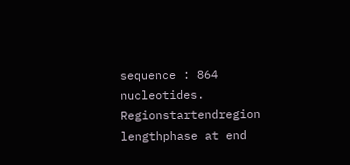sequence : 864 nucleotides.
Regionstartendregion lengthphase at end